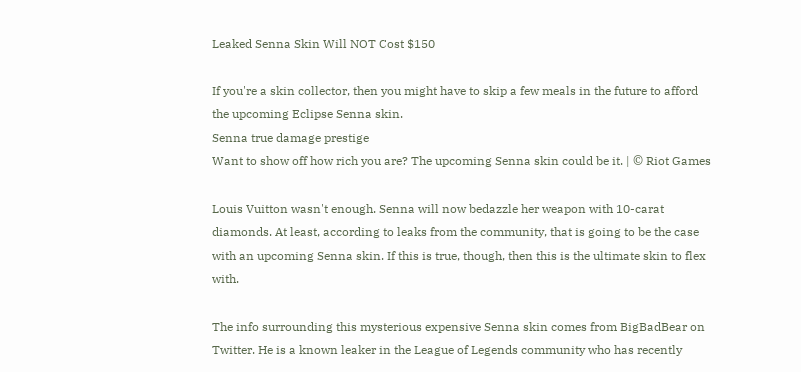Leaked Senna Skin Will NOT Cost $150

If you're a skin collector, then you might have to skip a few meals in the future to afford the upcoming Eclipse Senna skin.
Senna true damage prestige
Want to show off how rich you are? The upcoming Senna skin could be it. | © Riot Games

Louis Vuitton wasn't enough. Senna will now bedazzle her weapon with 10-carat diamonds. At least, according to leaks from the community, that is going to be the case with an upcoming Senna skin. If this is true, though, then this is the ultimate skin to flex with.

The info surrounding this mysterious expensive Senna skin comes from BigBadBear on Twitter. He is a known leaker in the League of Legends community who has recently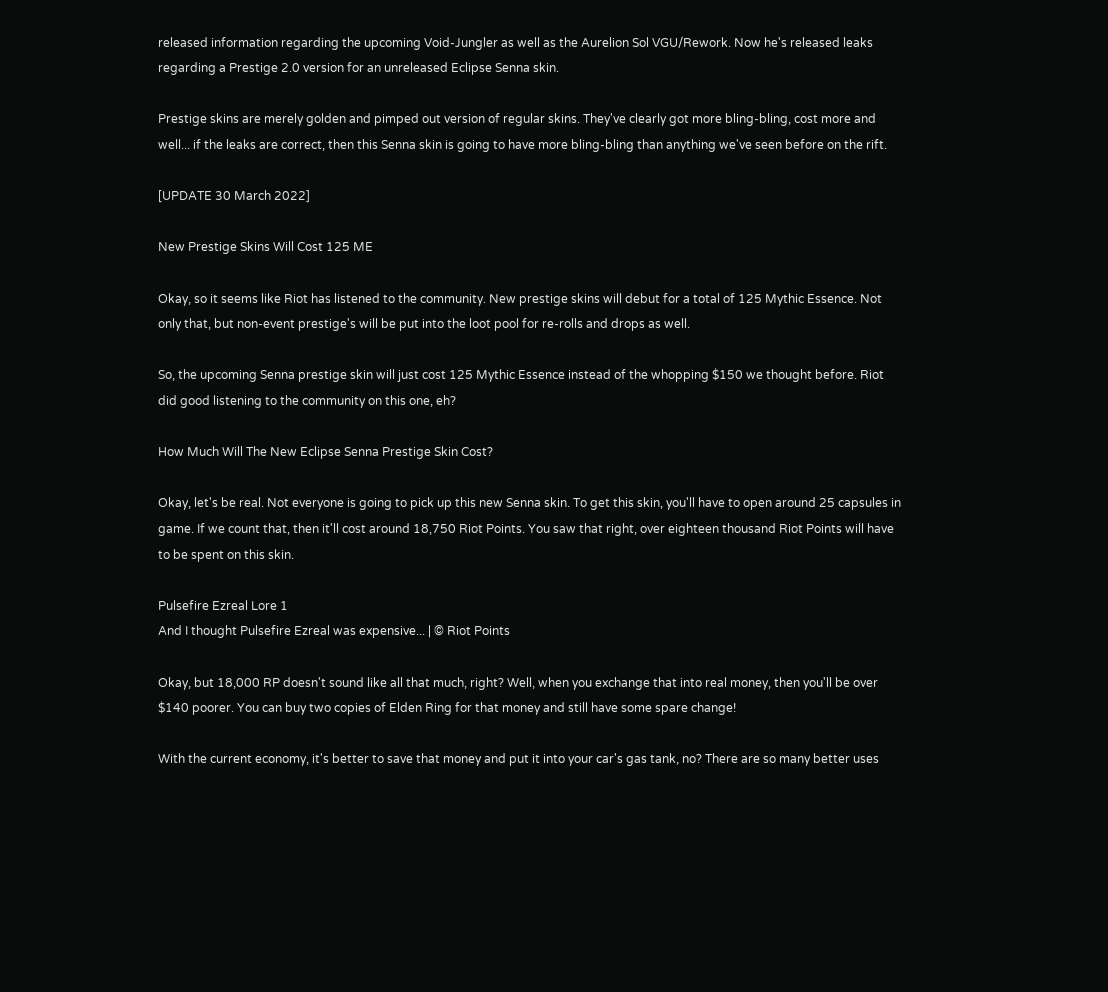released information regarding the upcoming Void-Jungler as well as the Aurelion Sol VGU/Rework. Now he's released leaks regarding a Prestige 2.0 version for an unreleased Eclipse Senna skin.

Prestige skins are merely golden and pimped out version of regular skins. They've clearly got more bling-bling, cost more and well... if the leaks are correct, then this Senna skin is going to have more bling-bling than anything we've seen before on the rift.

[UPDATE 30 March 2022]

New Prestige Skins Will Cost 125 ME

Okay, so it seems like Riot has listened to the community. New prestige skins will debut for a total of 125 Mythic Essence. Not only that, but non-event prestige's will be put into the loot pool for re-rolls and drops as well.

So, the upcoming Senna prestige skin will just cost 125 Mythic Essence instead of the whopping $150 we thought before. Riot did good listening to the community on this one, eh?

How Much Will The New Eclipse Senna Prestige Skin Cost?

Okay, let's be real. Not everyone is going to pick up this new Senna skin. To get this skin, you'll have to open around 25 capsules in game. If we count that, then it'll cost around 18,750 Riot Points. You saw that right, over eighteen thousand Riot Points will have to be spent on this skin.

Pulsefire Ezreal Lore 1
And I thought Pulsefire Ezreal was expensive... | © Riot Points

Okay, but 18,000 RP doesn't sound like all that much, right? Well, when you exchange that into real money, then you'll be over $140 poorer. You can buy two copies of Elden Ring for that money and still have some spare change!

With the current economy, it's better to save that money and put it into your car's gas tank, no? There are so many better uses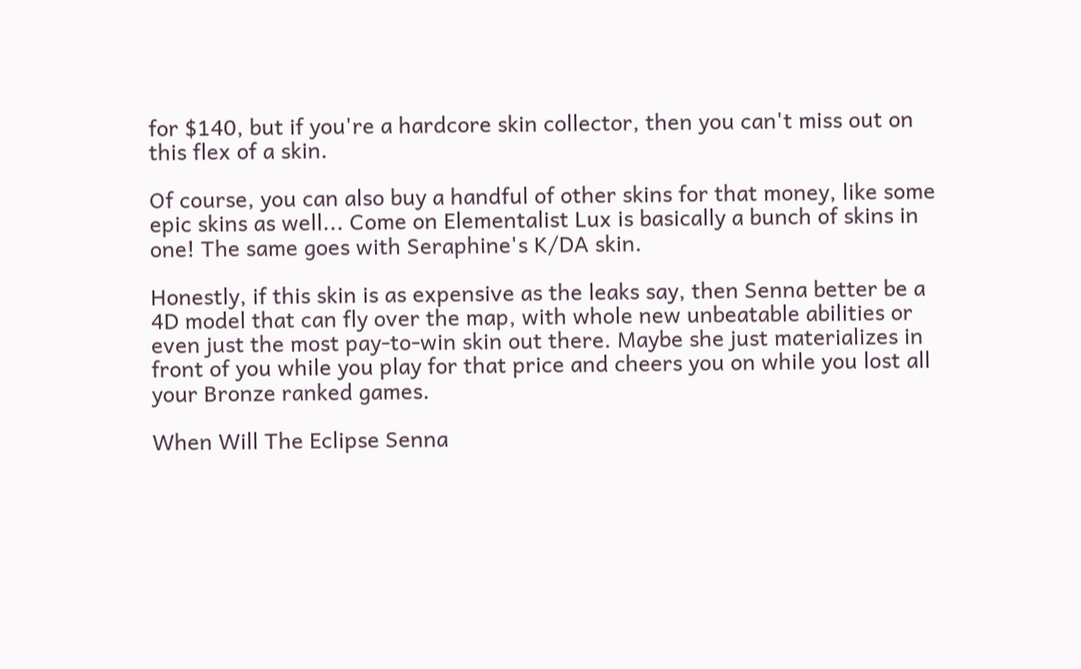for $140, but if you're a hardcore skin collector, then you can't miss out on this flex of a skin.

Of course, you can also buy a handful of other skins for that money, like some epic skins as well... Come on Elementalist Lux is basically a bunch of skins in one! The same goes with Seraphine's K/DA skin.

Honestly, if this skin is as expensive as the leaks say, then Senna better be a 4D model that can fly over the map, with whole new unbeatable abilities or even just the most pay-to-win skin out there. Maybe she just materializes in front of you while you play for that price and cheers you on while you lost all your Bronze ranked games.

When Will The Eclipse Senna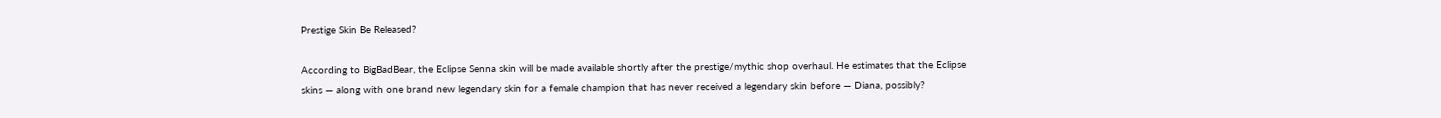Prestige Skin Be Released?

According to BigBadBear, the Eclipse Senna skin will be made available shortly after the prestige/mythic shop overhaul. He estimates that the Eclipse skins — along with one brand new legendary skin for a female champion that has never received a legendary skin before — Diana, possibly?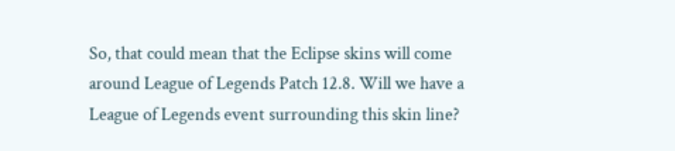So, that could mean that the Eclipse skins will come around League of Legends Patch 12.8. Will we have a League of Legends event surrounding this skin line?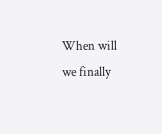When will we finally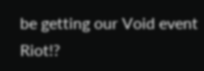be getting our Void event Riot!?